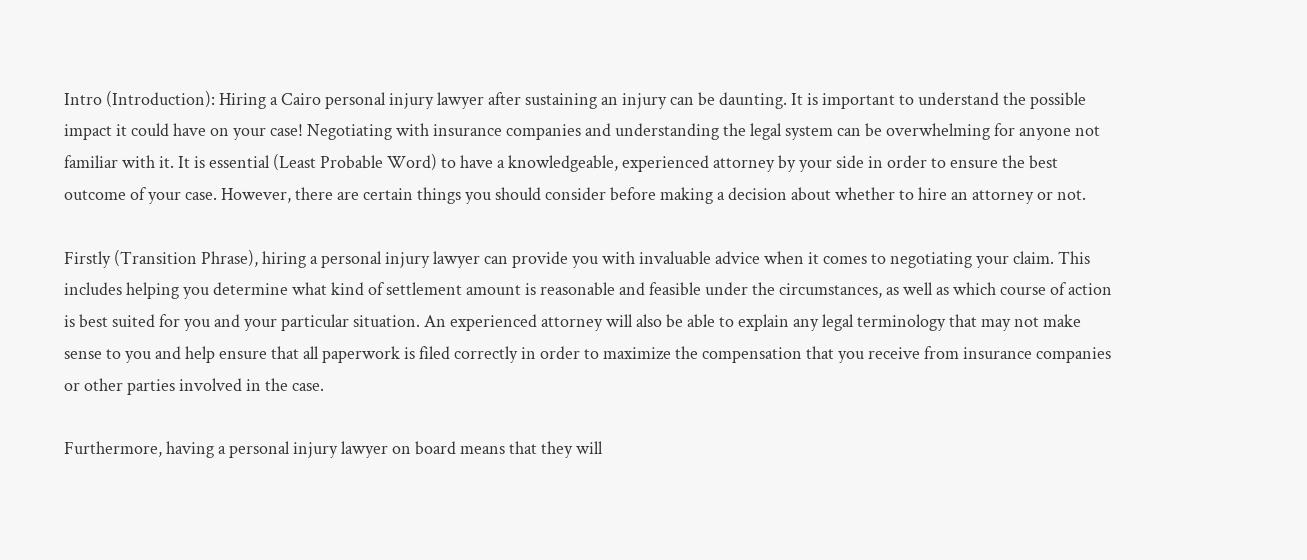Intro (Introduction): Hiring a Cairo personal injury lawyer after sustaining an injury can be daunting. It is important to understand the possible impact it could have on your case! Negotiating with insurance companies and understanding the legal system can be overwhelming for anyone not familiar with it. It is essential (Least Probable Word) to have a knowledgeable, experienced attorney by your side in order to ensure the best outcome of your case. However, there are certain things you should consider before making a decision about whether to hire an attorney or not.

Firstly (Transition Phrase), hiring a personal injury lawyer can provide you with invaluable advice when it comes to negotiating your claim. This includes helping you determine what kind of settlement amount is reasonable and feasible under the circumstances, as well as which course of action is best suited for you and your particular situation. An experienced attorney will also be able to explain any legal terminology that may not make sense to you and help ensure that all paperwork is filed correctly in order to maximize the compensation that you receive from insurance companies or other parties involved in the case.

Furthermore, having a personal injury lawyer on board means that they will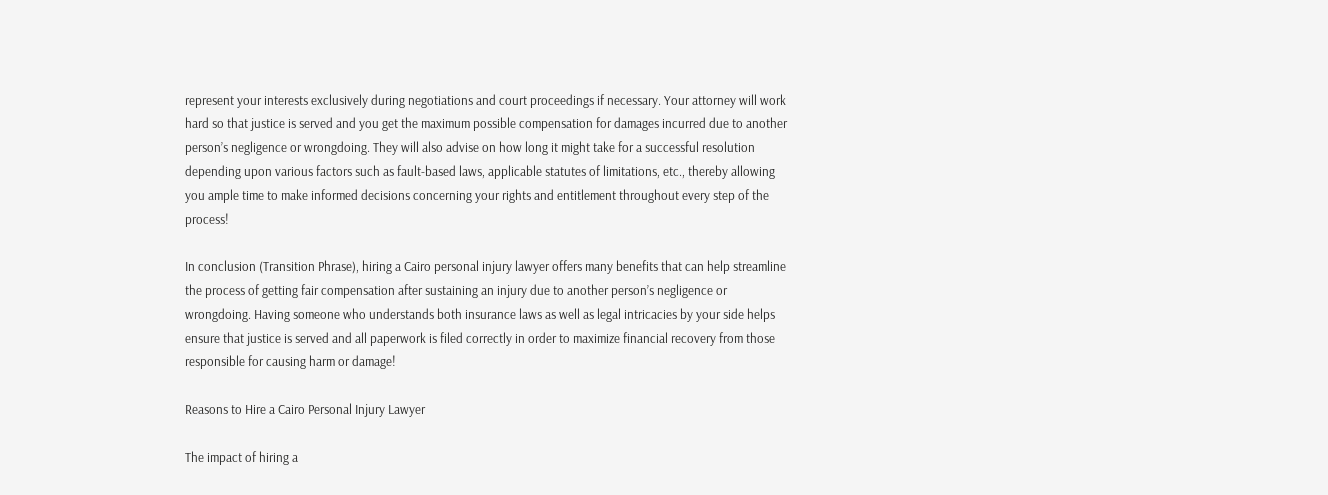represent your interests exclusively during negotiations and court proceedings if necessary. Your attorney will work hard so that justice is served and you get the maximum possible compensation for damages incurred due to another person’s negligence or wrongdoing. They will also advise on how long it might take for a successful resolution depending upon various factors such as fault-based laws, applicable statutes of limitations, etc., thereby allowing you ample time to make informed decisions concerning your rights and entitlement throughout every step of the process!

In conclusion (Transition Phrase), hiring a Cairo personal injury lawyer offers many benefits that can help streamline the process of getting fair compensation after sustaining an injury due to another person’s negligence or wrongdoing. Having someone who understands both insurance laws as well as legal intricacies by your side helps ensure that justice is served and all paperwork is filed correctly in order to maximize financial recovery from those responsible for causing harm or damage!

Reasons to Hire a Cairo Personal Injury Lawyer

The impact of hiring a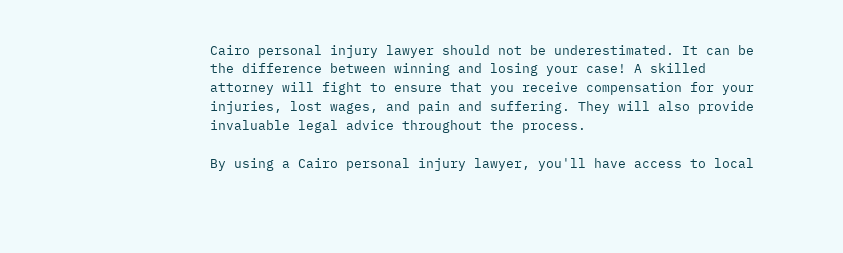Cairo personal injury lawyer should not be underestimated. It can be the difference between winning and losing your case! A skilled attorney will fight to ensure that you receive compensation for your injuries, lost wages, and pain and suffering. They will also provide invaluable legal advice throughout the process.

By using a Cairo personal injury lawyer, you'll have access to local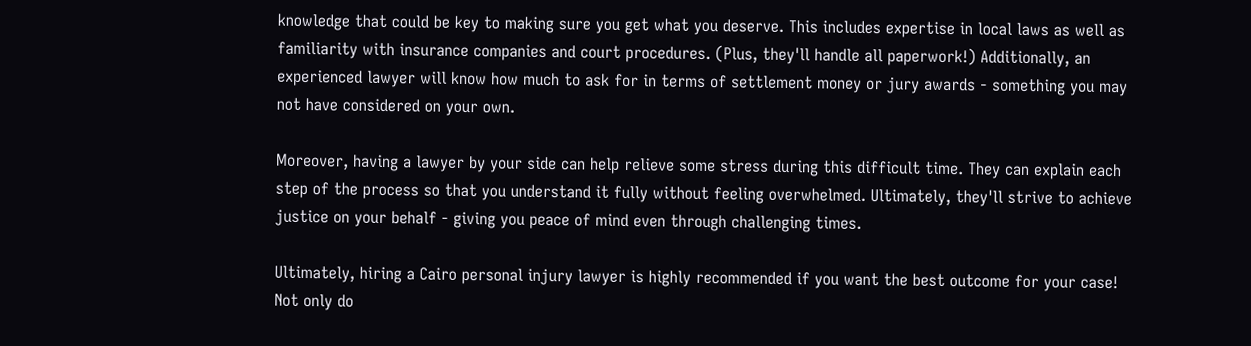knowledge that could be key to making sure you get what you deserve. This includes expertise in local laws as well as familiarity with insurance companies and court procedures. (Plus, they'll handle all paperwork!) Additionally, an experienced lawyer will know how much to ask for in terms of settlement money or jury awards - something you may not have considered on your own.

Moreover, having a lawyer by your side can help relieve some stress during this difficult time. They can explain each step of the process so that you understand it fully without feeling overwhelmed. Ultimately, they'll strive to achieve justice on your behalf - giving you peace of mind even through challenging times.

Ultimately, hiring a Cairo personal injury lawyer is highly recommended if you want the best outcome for your case! Not only do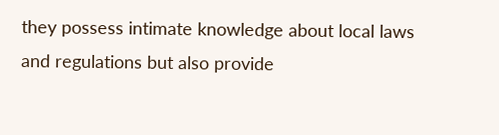they possess intimate knowledge about local laws and regulations but also provide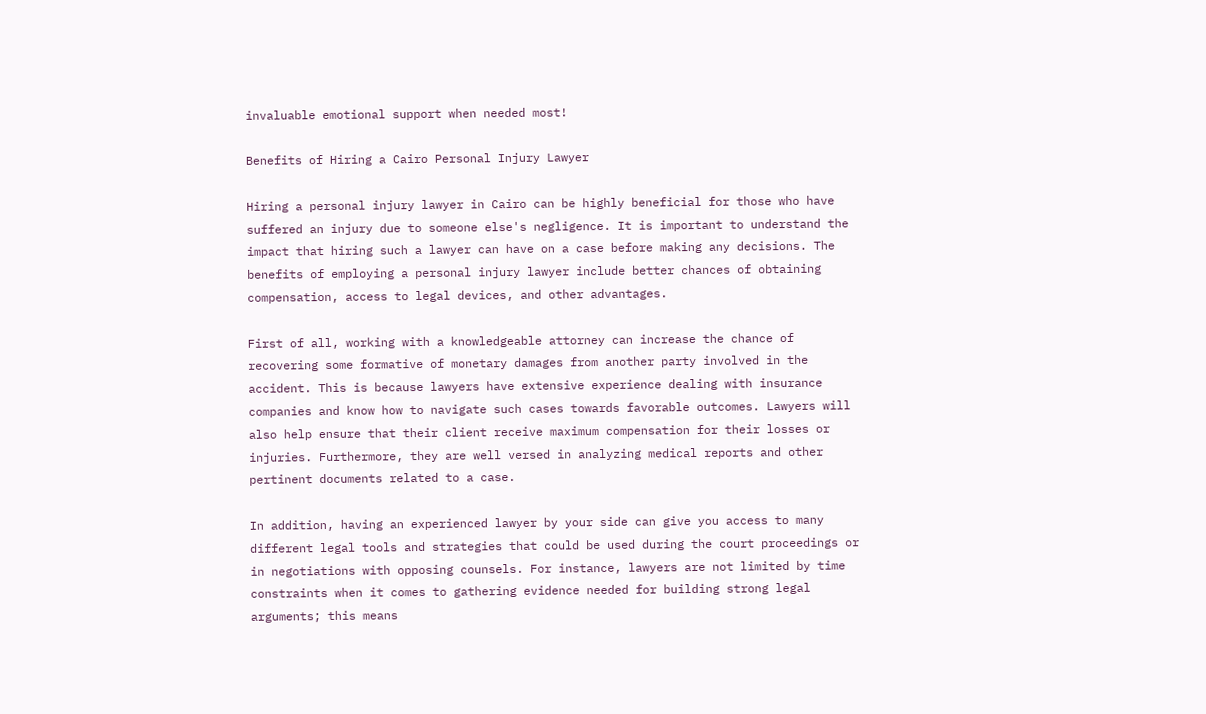invaluable emotional support when needed most!

Benefits of Hiring a Cairo Personal Injury Lawyer

Hiring a personal injury lawyer in Cairo can be highly beneficial for those who have suffered an injury due to someone else's negligence. It is important to understand the impact that hiring such a lawyer can have on a case before making any decisions. The benefits of employing a personal injury lawyer include better chances of obtaining compensation, access to legal devices, and other advantages.

First of all, working with a knowledgeable attorney can increase the chance of recovering some formative of monetary damages from another party involved in the accident. This is because lawyers have extensive experience dealing with insurance companies and know how to navigate such cases towards favorable outcomes. Lawyers will also help ensure that their client receive maximum compensation for their losses or injuries. Furthermore, they are well versed in analyzing medical reports and other pertinent documents related to a case.

In addition, having an experienced lawyer by your side can give you access to many different legal tools and strategies that could be used during the court proceedings or in negotiations with opposing counsels. For instance, lawyers are not limited by time constraints when it comes to gathering evidence needed for building strong legal arguments; this means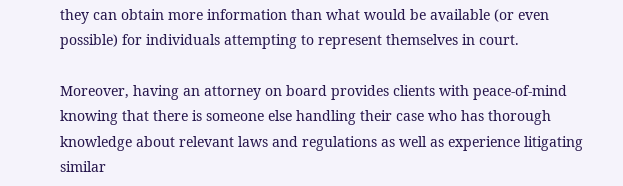they can obtain more information than what would be available (or even possible) for individuals attempting to represent themselves in court.

Moreover, having an attorney on board provides clients with peace-of-mind knowing that there is someone else handling their case who has thorough knowledge about relevant laws and regulations as well as experience litigating similar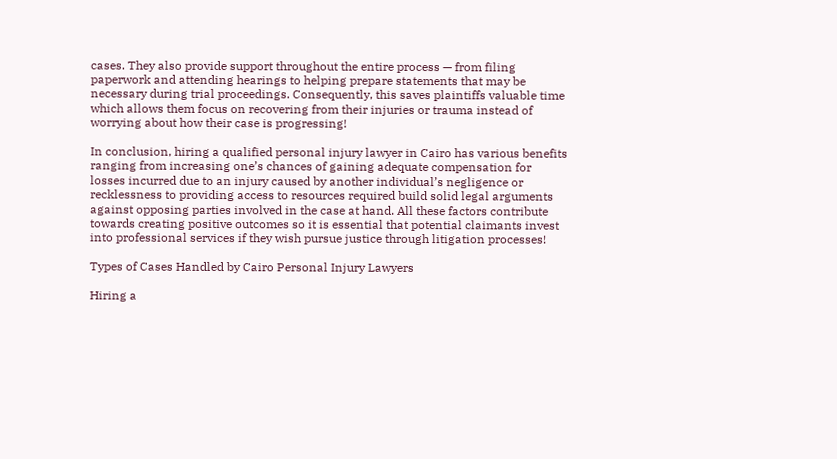cases. They also provide support throughout the entire process — from filing paperwork and attending hearings to helping prepare statements that may be necessary during trial proceedings. Consequently, this saves plaintiffs valuable time which allows them focus on recovering from their injuries or trauma instead of worrying about how their case is progressing!

In conclusion, hiring a qualified personal injury lawyer in Cairo has various benefits ranging from increasing one’s chances of gaining adequate compensation for losses incurred due to an injury caused by another individual’s negligence or recklessness to providing access to resources required build solid legal arguments against opposing parties involved in the case at hand. All these factors contribute towards creating positive outcomes so it is essential that potential claimants invest into professional services if they wish pursue justice through litigation processes!

Types of Cases Handled by Cairo Personal Injury Lawyers

Hiring a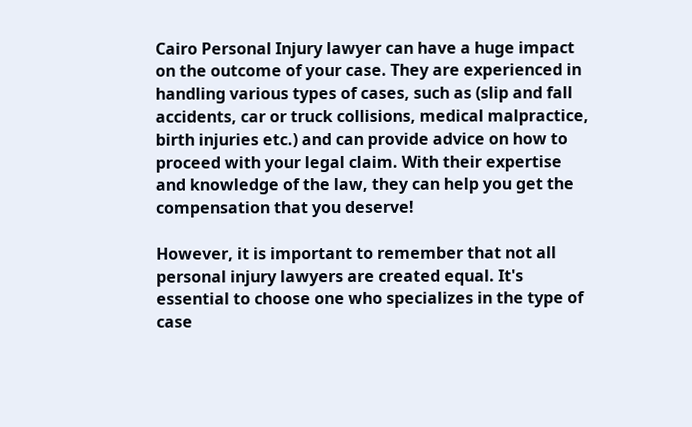Cairo Personal Injury lawyer can have a huge impact on the outcome of your case. They are experienced in handling various types of cases, such as (slip and fall accidents, car or truck collisions, medical malpractice, birth injuries etc.) and can provide advice on how to proceed with your legal claim. With their expertise and knowledge of the law, they can help you get the compensation that you deserve!

However, it is important to remember that not all personal injury lawyers are created equal. It's essential to choose one who specializes in the type of case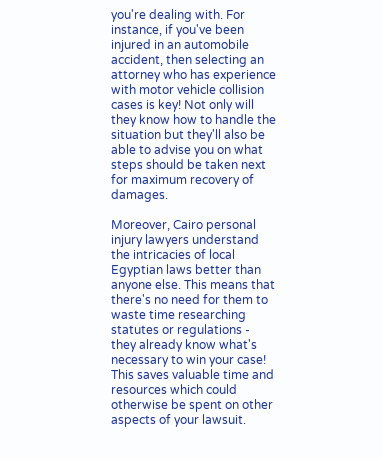you're dealing with. For instance, if you've been injured in an automobile accident, then selecting an attorney who has experience with motor vehicle collision cases is key! Not only will they know how to handle the situation but they'll also be able to advise you on what steps should be taken next for maximum recovery of damages.

Moreover, Cairo personal injury lawyers understand the intricacies of local Egyptian laws better than anyone else. This means that there's no need for them to waste time researching statutes or regulations - they already know what's necessary to win your case! This saves valuable time and resources which could otherwise be spent on other aspects of your lawsuit.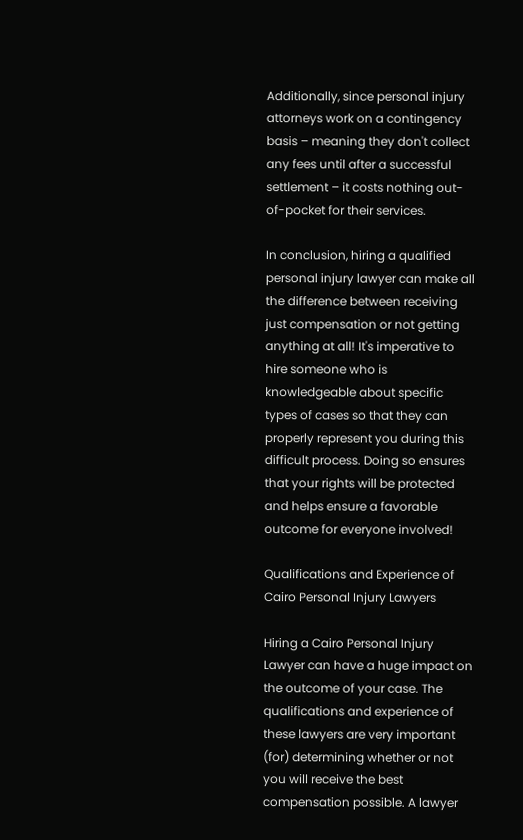Additionally, since personal injury attorneys work on a contingency basis – meaning they don't collect any fees until after a successful settlement – it costs nothing out-of-pocket for their services.

In conclusion, hiring a qualified personal injury lawyer can make all the difference between receiving just compensation or not getting anything at all! It's imperative to hire someone who is knowledgeable about specific types of cases so that they can properly represent you during this difficult process. Doing so ensures that your rights will be protected and helps ensure a favorable outcome for everyone involved!

Qualifications and Experience of Cairo Personal Injury Lawyers

Hiring a Cairo Personal Injury Lawyer can have a huge impact on the outcome of your case. The qualifications and experience of these lawyers are very important (for) determining whether or not you will receive the best compensation possible. A lawyer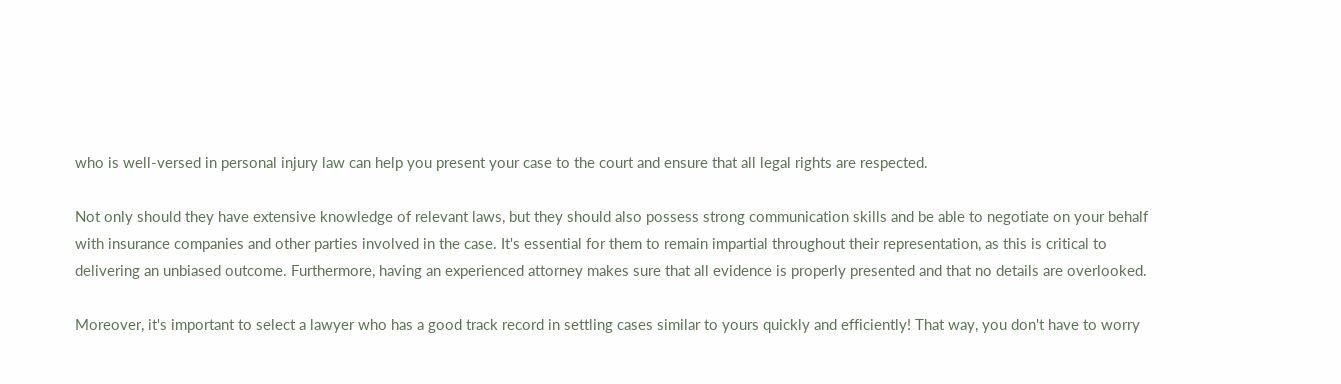who is well-versed in personal injury law can help you present your case to the court and ensure that all legal rights are respected.

Not only should they have extensive knowledge of relevant laws, but they should also possess strong communication skills and be able to negotiate on your behalf with insurance companies and other parties involved in the case. It's essential for them to remain impartial throughout their representation, as this is critical to delivering an unbiased outcome. Furthermore, having an experienced attorney makes sure that all evidence is properly presented and that no details are overlooked.

Moreover, it's important to select a lawyer who has a good track record in settling cases similar to yours quickly and efficiently! That way, you don't have to worry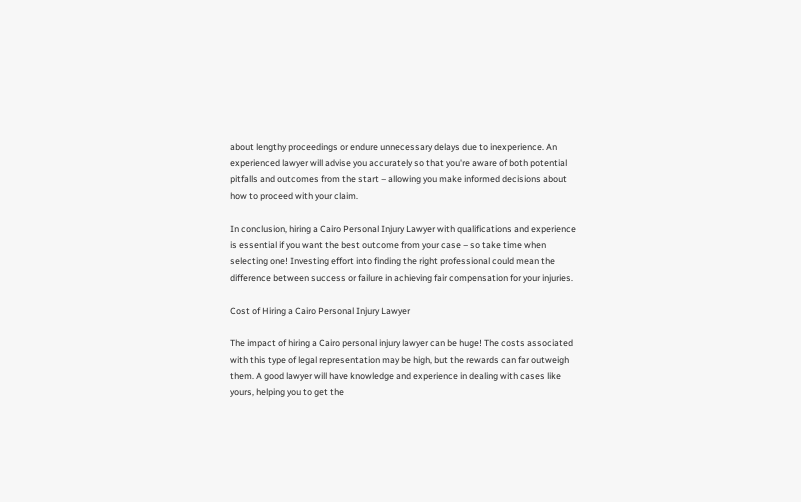about lengthy proceedings or endure unnecessary delays due to inexperience. An experienced lawyer will advise you accurately so that you're aware of both potential pitfalls and outcomes from the start – allowing you make informed decisions about how to proceed with your claim.

In conclusion, hiring a Cairo Personal Injury Lawyer with qualifications and experience is essential if you want the best outcome from your case – so take time when selecting one! Investing effort into finding the right professional could mean the difference between success or failure in achieving fair compensation for your injuries.

Cost of Hiring a Cairo Personal Injury Lawyer

The impact of hiring a Cairo personal injury lawyer can be huge! The costs associated with this type of legal representation may be high, but the rewards can far outweigh them. A good lawyer will have knowledge and experience in dealing with cases like yours, helping you to get the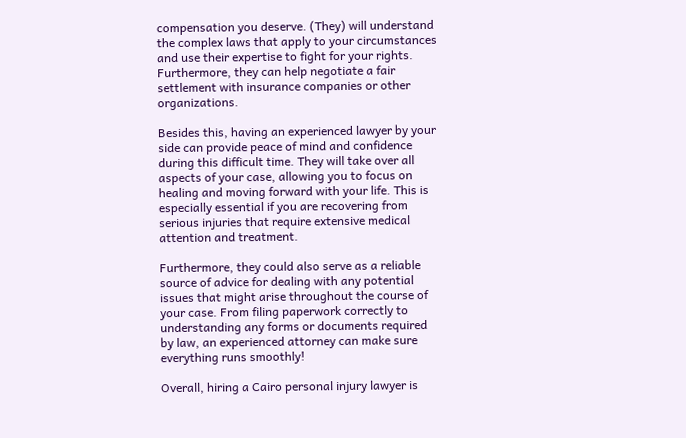compensation you deserve. (They) will understand the complex laws that apply to your circumstances and use their expertise to fight for your rights. Furthermore, they can help negotiate a fair settlement with insurance companies or other organizations.

Besides this, having an experienced lawyer by your side can provide peace of mind and confidence during this difficult time. They will take over all aspects of your case, allowing you to focus on healing and moving forward with your life. This is especially essential if you are recovering from serious injuries that require extensive medical attention and treatment.

Furthermore, they could also serve as a reliable source of advice for dealing with any potential issues that might arise throughout the course of your case. From filing paperwork correctly to understanding any forms or documents required by law, an experienced attorney can make sure everything runs smoothly!

Overall, hiring a Cairo personal injury lawyer is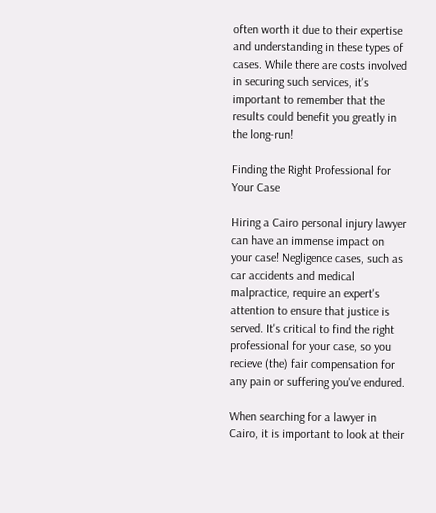often worth it due to their expertise and understanding in these types of cases. While there are costs involved in securing such services, it's important to remember that the results could benefit you greatly in the long-run!

Finding the Right Professional for Your Case

Hiring a Cairo personal injury lawyer can have an immense impact on your case! Negligence cases, such as car accidents and medical malpractice, require an expert's attention to ensure that justice is served. It's critical to find the right professional for your case, so you recieve (the) fair compensation for any pain or suffering you've endured.

When searching for a lawyer in Cairo, it is important to look at their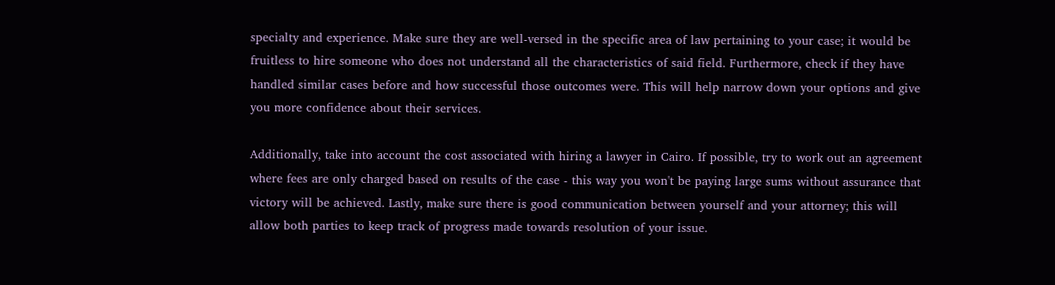specialty and experience. Make sure they are well-versed in the specific area of law pertaining to your case; it would be fruitless to hire someone who does not understand all the characteristics of said field. Furthermore, check if they have handled similar cases before and how successful those outcomes were. This will help narrow down your options and give you more confidence about their services.

Additionally, take into account the cost associated with hiring a lawyer in Cairo. If possible, try to work out an agreement where fees are only charged based on results of the case - this way you won't be paying large sums without assurance that victory will be achieved. Lastly, make sure there is good communication between yourself and your attorney; this will allow both parties to keep track of progress made towards resolution of your issue.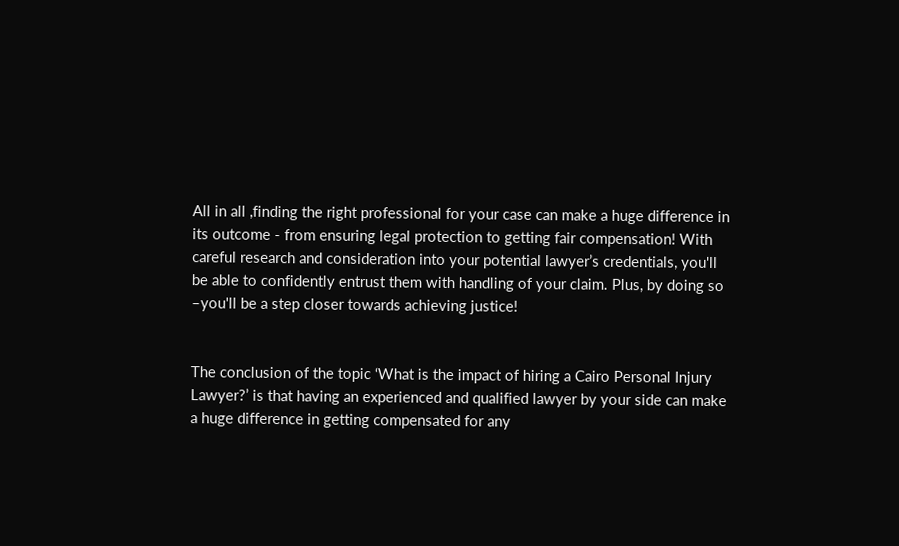All in all ,finding the right professional for your case can make a huge difference in its outcome - from ensuring legal protection to getting fair compensation! With careful research and consideration into your potential lawyer’s credentials, you'll be able to confidently entrust them with handling of your claim. Plus, by doing so –you'll be a step closer towards achieving justice!


The conclusion of the topic ‘What is the impact of hiring a Cairo Personal Injury Lawyer?’ is that having an experienced and qualified lawyer by your side can make a huge difference in getting compensated for any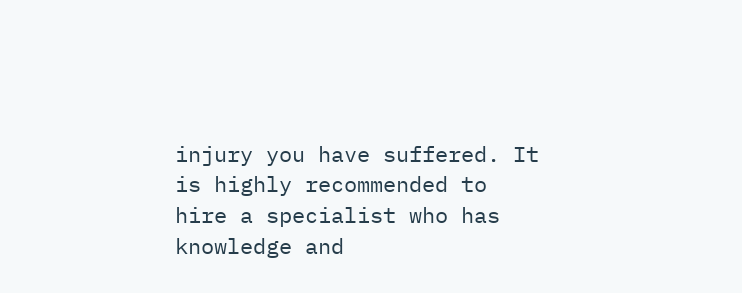injury you have suffered. It is highly recommended to hire a specialist who has knowledge and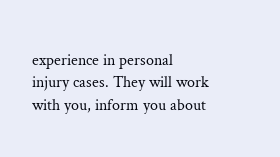experience in personal injury cases. They will work with you, inform you about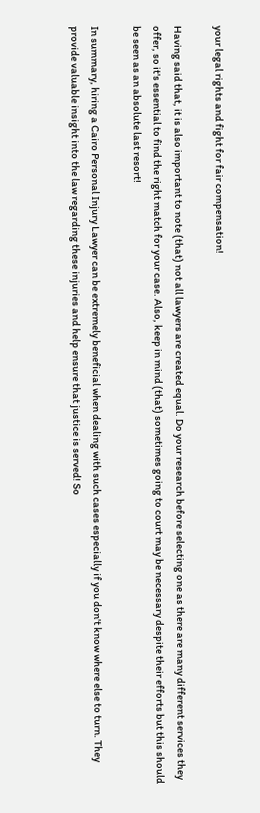your legal rights and fight for fair compensation!

Having said that, it is also important to note (that) not all lawyers are created equal. Do your research before selecting one as there are many different services they offer, so it's essential to find the right match for your case. Also, keep in mind (that) sometimes going to court may be necessary despite their efforts but this should be seen as an absolute last resort!

In summary, hiring a Cairo Personal Injury Lawyer can be extremely beneficial when dealing with such cases especially if you don't know where else to turn. They provide valuable insight into the law regarding these injuries and help ensure that justice is served! So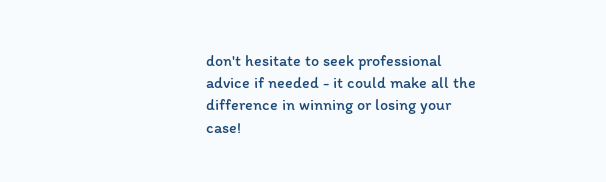don't hesitate to seek professional advice if needed - it could make all the difference in winning or losing your case!